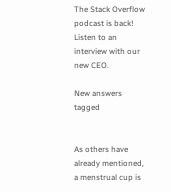The Stack Overflow podcast is back! Listen to an interview with our new CEO.

New answers tagged


As others have already mentioned, a menstrual cup is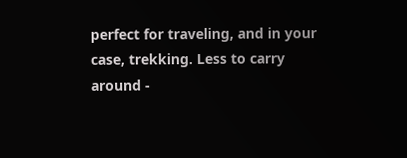perfect for traveling, and in your case, trekking. Less to carry around -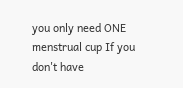you only need ONE menstrual cup If you don't have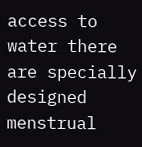access to water there are specially designed menstrual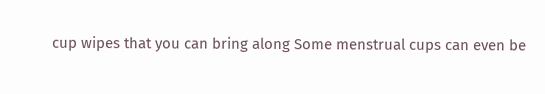cup wipes that you can bring along Some menstrual cups can even be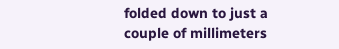folded down to just a couple of millimeters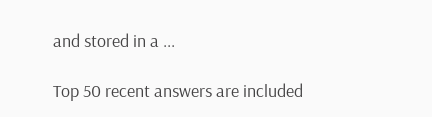and stored in a ...

Top 50 recent answers are included